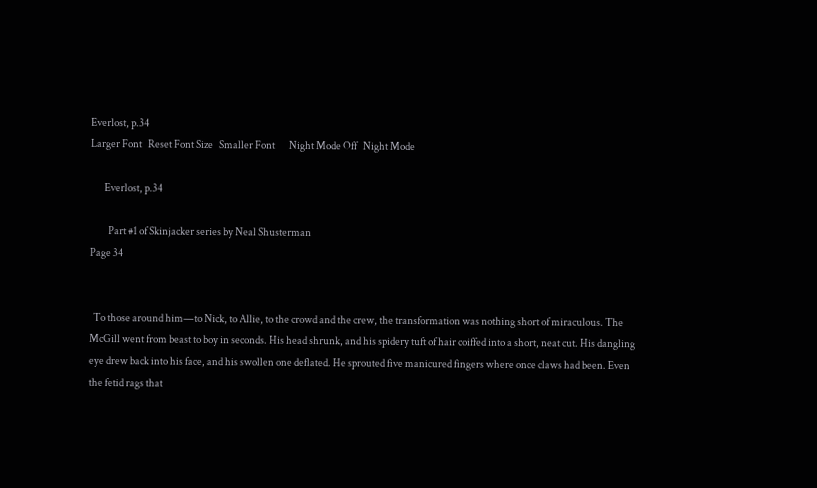Everlost, p.34
Larger Font   Reset Font Size   Smaller Font       Night Mode Off   Night Mode

       Everlost, p.34

         Part #1 of Skinjacker series by Neal Shusterman
Page 34


  To those around him—to Nick, to Allie, to the crowd and the crew, the transformation was nothing short of miraculous. The McGill went from beast to boy in seconds. His head shrunk, and his spidery tuft of hair coiffed into a short, neat cut. His dangling eye drew back into his face, and his swollen one deflated. He sprouted five manicured fingers where once claws had been. Even the fetid rags that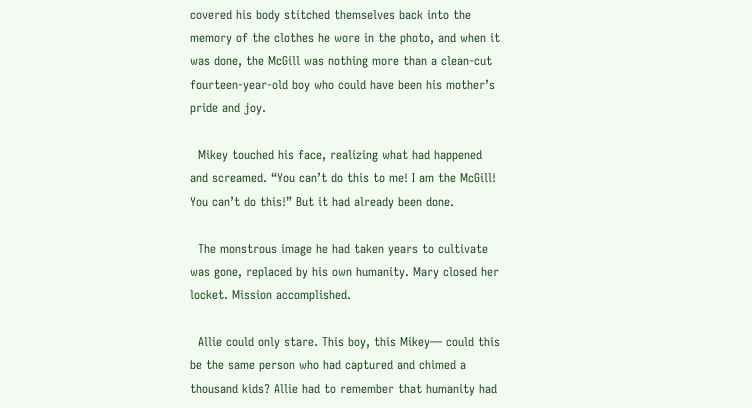covered his body stitched themselves back into the memory of the clothes he wore in the photo, and when it was done, the McGill was nothing more than a clean-cut fourteen-year-old boy who could have been his mother’s pride and joy.

  Mikey touched his face, realizing what had happened and screamed. “You can’t do this to me! I am the McGill! You can’t do this!” But it had already been done.

  The monstrous image he had taken years to cultivate was gone, replaced by his own humanity. Mary closed her locket. Mission accomplished.

  Allie could only stare. This boy, this Mikey— could this be the same person who had captured and chimed a thousand kids? Allie had to remember that humanity had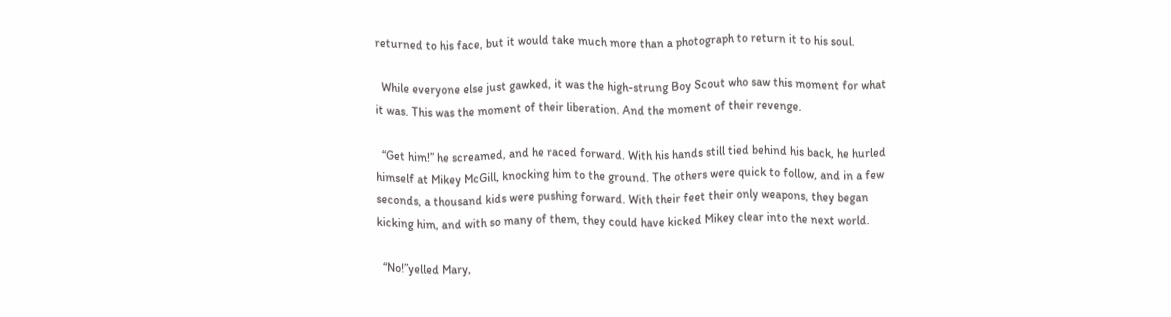returned to his face, but it would take much more than a photograph to return it to his soul.

  While everyone else just gawked, it was the high-strung Boy Scout who saw this moment for what it was. This was the moment of their liberation. And the moment of their revenge.

  “Get him!” he screamed, and he raced forward. With his hands still tied behind his back, he hurled himself at Mikey McGill, knocking him to the ground. The others were quick to follow, and in a few seconds, a thousand kids were pushing forward. With their feet their only weapons, they began kicking him, and with so many of them, they could have kicked Mikey clear into the next world.

  “No!”yelled Mary,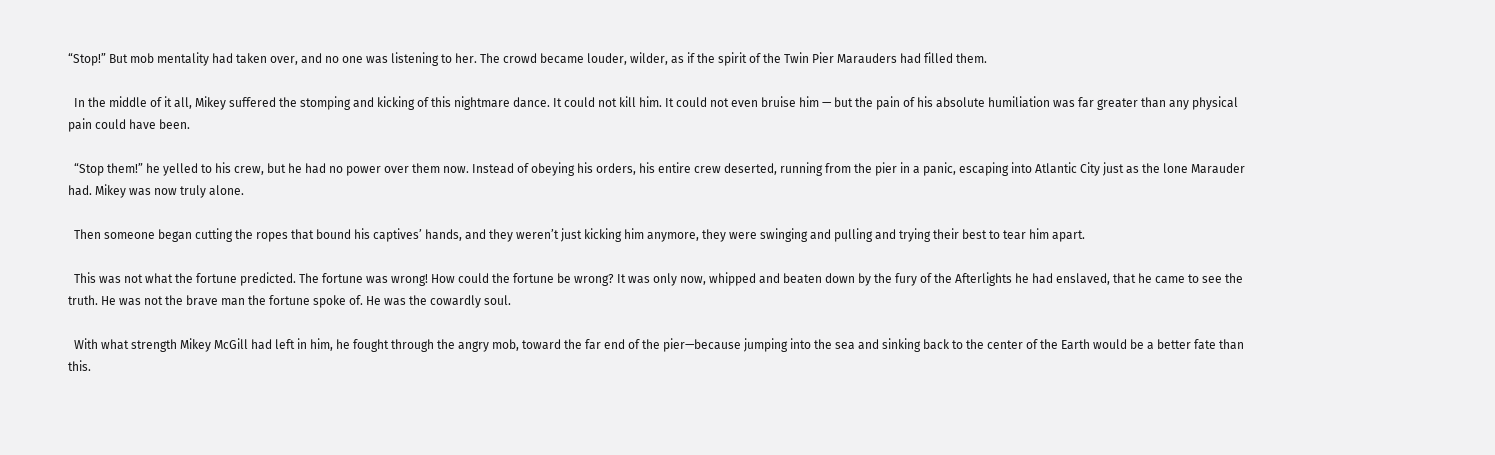“Stop!” But mob mentality had taken over, and no one was listening to her. The crowd became louder, wilder, as if the spirit of the Twin Pier Marauders had filled them.

  In the middle of it all, Mikey suffered the stomping and kicking of this nightmare dance. It could not kill him. It could not even bruise him — but the pain of his absolute humiliation was far greater than any physical pain could have been.

  “Stop them!” he yelled to his crew, but he had no power over them now. Instead of obeying his orders, his entire crew deserted, running from the pier in a panic, escaping into Atlantic City just as the lone Marauder had. Mikey was now truly alone.

  Then someone began cutting the ropes that bound his captives’ hands, and they weren’t just kicking him anymore, they were swinging and pulling and trying their best to tear him apart.

  This was not what the fortune predicted. The fortune was wrong! How could the fortune be wrong? It was only now, whipped and beaten down by the fury of the Afterlights he had enslaved, that he came to see the truth. He was not the brave man the fortune spoke of. He was the cowardly soul.

  With what strength Mikey McGill had left in him, he fought through the angry mob, toward the far end of the pier—because jumping into the sea and sinking back to the center of the Earth would be a better fate than this.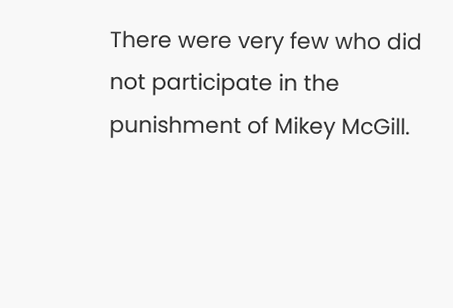There were very few who did not participate in the punishment of Mikey McGill.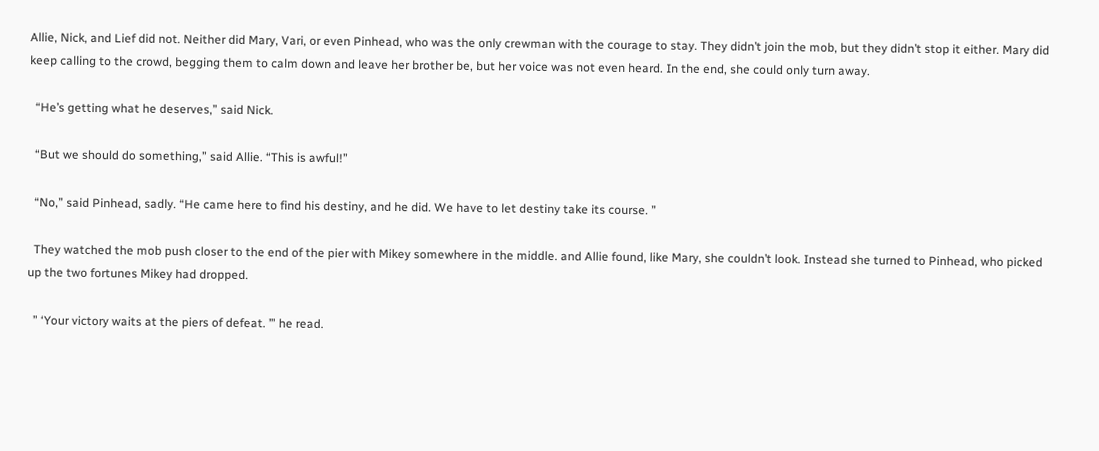Allie, Nick, and Lief did not. Neither did Mary, Vari, or even Pinhead, who was the only crewman with the courage to stay. They didn’t join the mob, but they didn’t stop it either. Mary did keep calling to the crowd, begging them to calm down and leave her brother be, but her voice was not even heard. In the end, she could only turn away.

  “He’s getting what he deserves,” said Nick.

  “But we should do something,” said Allie. “This is awful!”

  “No,” said Pinhead, sadly. “He came here to find his destiny, and he did. We have to let destiny take its course. ”

  They watched the mob push closer to the end of the pier with Mikey somewhere in the middle. and Allie found, like Mary, she couldn’t look. Instead she turned to Pinhead, who picked up the two fortunes Mikey had dropped.

  ” ‘Your victory waits at the piers of defeat. ’” he read.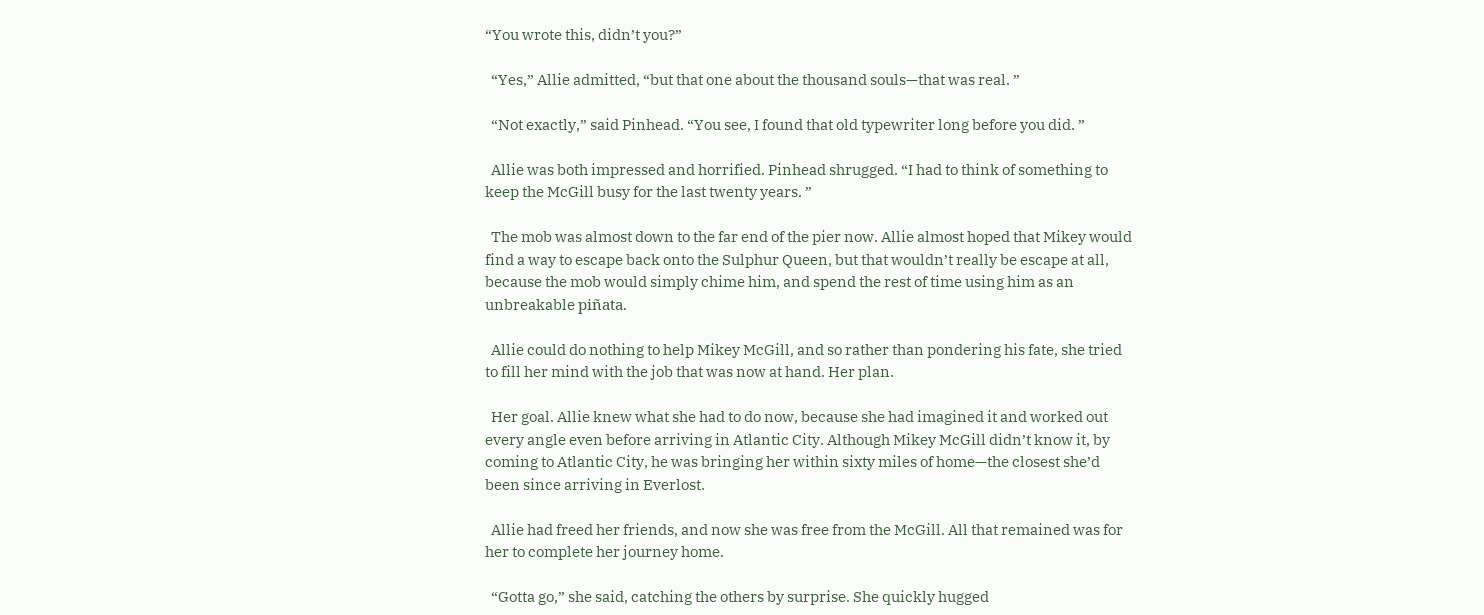“You wrote this, didn’t you?”

  “Yes,” Allie admitted, “but that one about the thousand souls—that was real. ”

  “Not exactly,” said Pinhead. “You see, I found that old typewriter long before you did. ”

  Allie was both impressed and horrified. Pinhead shrugged. “I had to think of something to keep the McGill busy for the last twenty years. ”

  The mob was almost down to the far end of the pier now. Allie almost hoped that Mikey would find a way to escape back onto the Sulphur Queen, but that wouldn’t really be escape at all, because the mob would simply chime him, and spend the rest of time using him as an unbreakable piñata.

  Allie could do nothing to help Mikey McGill, and so rather than pondering his fate, she tried to fill her mind with the job that was now at hand. Her plan.

  Her goal. Allie knew what she had to do now, because she had imagined it and worked out every angle even before arriving in Atlantic City. Although Mikey McGill didn’t know it, by coming to Atlantic City, he was bringing her within sixty miles of home—the closest she’d been since arriving in Everlost.

  Allie had freed her friends, and now she was free from the McGill. All that remained was for her to complete her journey home.

  “Gotta go,” she said, catching the others by surprise. She quickly hugged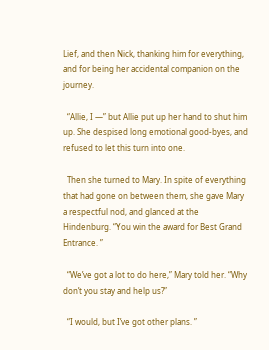Lief, and then Nick, thanking him for everything, and for being her accidental companion on the journey.

  “Allie, I —” but Allie put up her hand to shut him up. She despised long emotional good-byes, and refused to let this turn into one.

  Then she turned to Mary. In spite of everything that had gone on between them, she gave Mary a respectful nod, and glanced at the Hindenburg. “You win the award for Best Grand Entrance. ”

  “We’ve got a lot to do here,” Mary told her. “Why don’t you stay and help us?”

  “I would, but I’ve got other plans. ”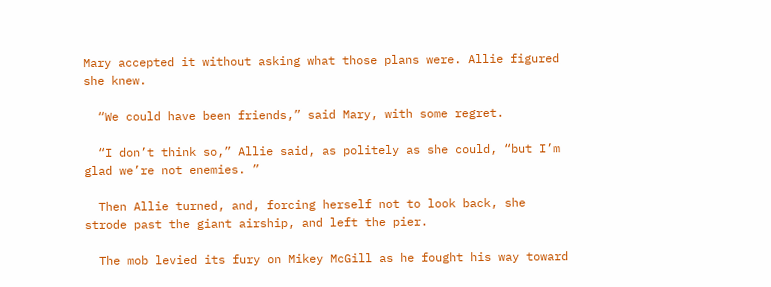Mary accepted it without asking what those plans were. Allie figured she knew.

  “We could have been friends,” said Mary, with some regret.

  “I don’t think so,” Allie said, as politely as she could, “but I’m glad we’re not enemies. ”

  Then Allie turned, and, forcing herself not to look back, she strode past the giant airship, and left the pier.

  The mob levied its fury on Mikey McGill as he fought his way toward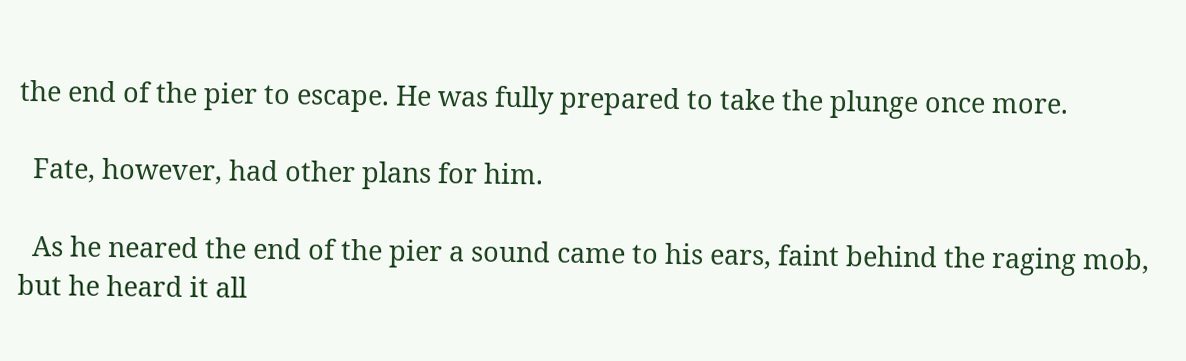the end of the pier to escape. He was fully prepared to take the plunge once more.

  Fate, however, had other plans for him.

  As he neared the end of the pier a sound came to his ears, faint behind the raging mob, but he heard it all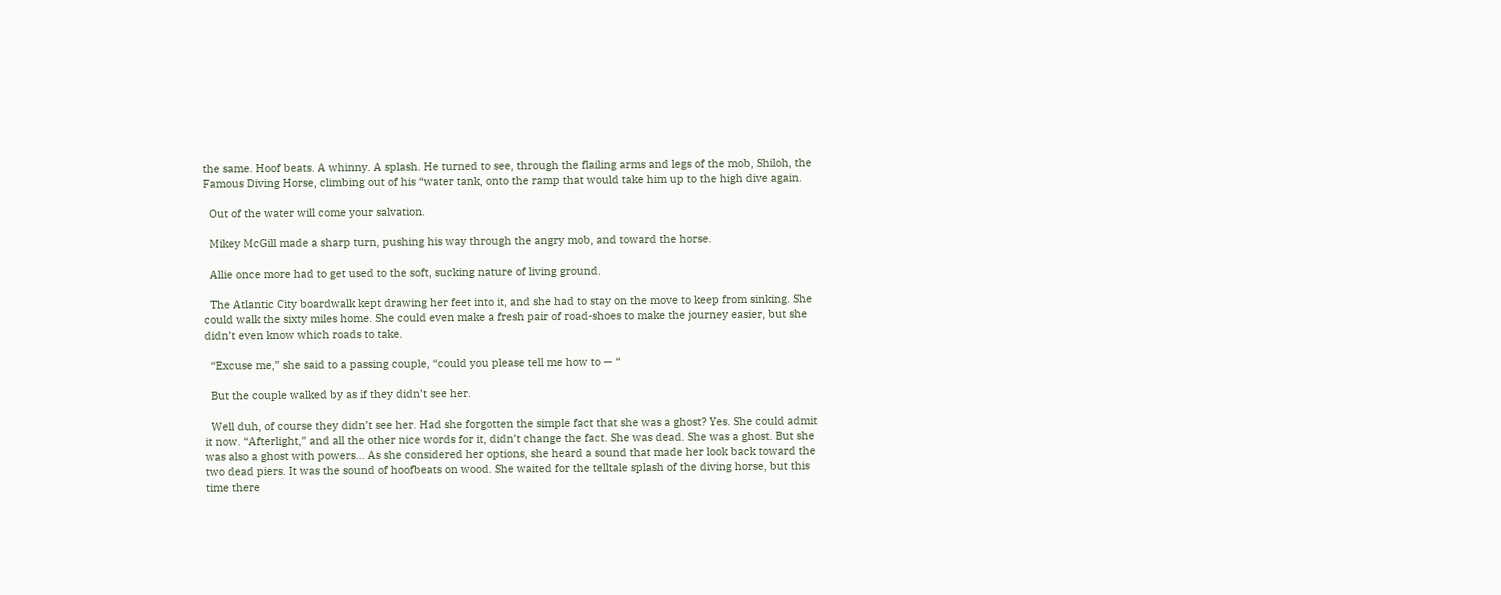the same. Hoof beats. A whinny. A splash. He turned to see, through the flailing arms and legs of the mob, Shiloh, the Famous Diving Horse, climbing out of his “water tank, onto the ramp that would take him up to the high dive again.

  Out of the water will come your salvation.

  Mikey McGill made a sharp turn, pushing his way through the angry mob, and toward the horse.

  Allie once more had to get used to the soft, sucking nature of living ground.

  The Atlantic City boardwalk kept drawing her feet into it, and she had to stay on the move to keep from sinking. She could walk the sixty miles home. She could even make a fresh pair of road-shoes to make the journey easier, but she didn’t even know which roads to take.

  “Excuse me,” she said to a passing couple, “could you please tell me how to — “

  But the couple walked by as if they didn’t see her.

  Well duh, of course they didn’t see her. Had she forgotten the simple fact that she was a ghost? Yes. She could admit it now. “Afterlight,” and all the other nice words for it, didn’t change the fact. She was dead. She was a ghost. But she was also a ghost with powers… As she considered her options, she heard a sound that made her look back toward the two dead piers. It was the sound of hoofbeats on wood. She waited for the telltale splash of the diving horse, but this time there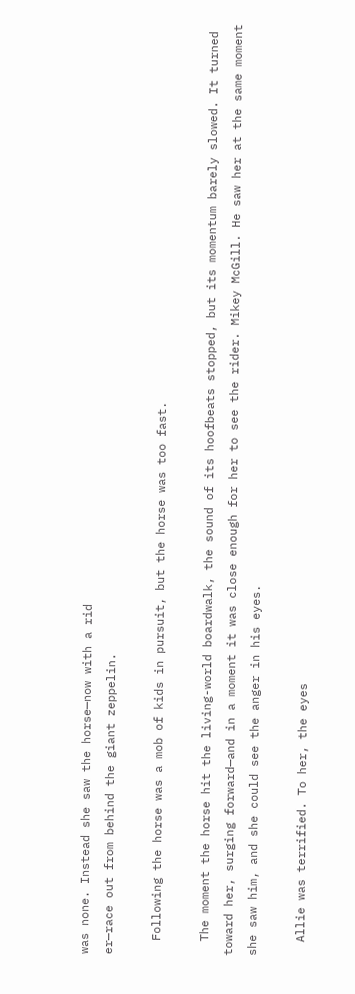was none. Instead she saw the horse—now with a rid
er—race out from behind the giant zeppelin.

  Following the horse was a mob of kids in pursuit, but the horse was too fast.

  The moment the horse hit the living-world boardwalk, the sound of its hoofbeats stopped, but its momentum barely slowed. It turned toward her, surging forward—and in a moment it was close enough for her to see the rider. Mikey McGill. He saw her at the same moment she saw him, and she could see the anger in his eyes.

  Allie was terrified. To her, the eyes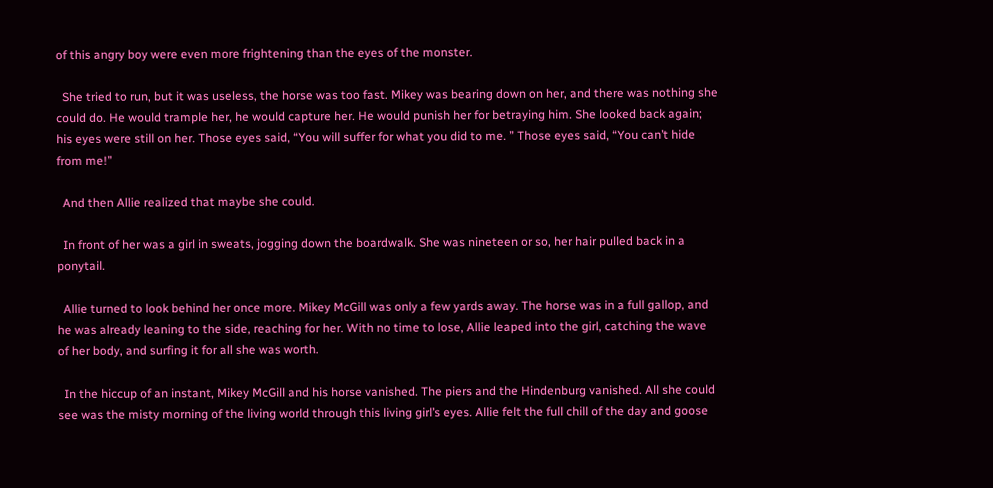of this angry boy were even more frightening than the eyes of the monster.

  She tried to run, but it was useless, the horse was too fast. Mikey was bearing down on her, and there was nothing she could do. He would trample her, he would capture her. He would punish her for betraying him. She looked back again; his eyes were still on her. Those eyes said, “You will suffer for what you did to me. ” Those eyes said, “You can’t hide from me!”

  And then Allie realized that maybe she could.

  In front of her was a girl in sweats, jogging down the boardwalk. She was nineteen or so, her hair pulled back in a ponytail.

  Allie turned to look behind her once more. Mikey McGill was only a few yards away. The horse was in a full gallop, and he was already leaning to the side, reaching for her. With no time to lose, Allie leaped into the girl, catching the wave of her body, and surfing it for all she was worth.

  In the hiccup of an instant, Mikey McGill and his horse vanished. The piers and the Hindenburg vanished. All she could see was the misty morning of the living world through this living girl’s eyes. Allie felt the full chill of the day and goose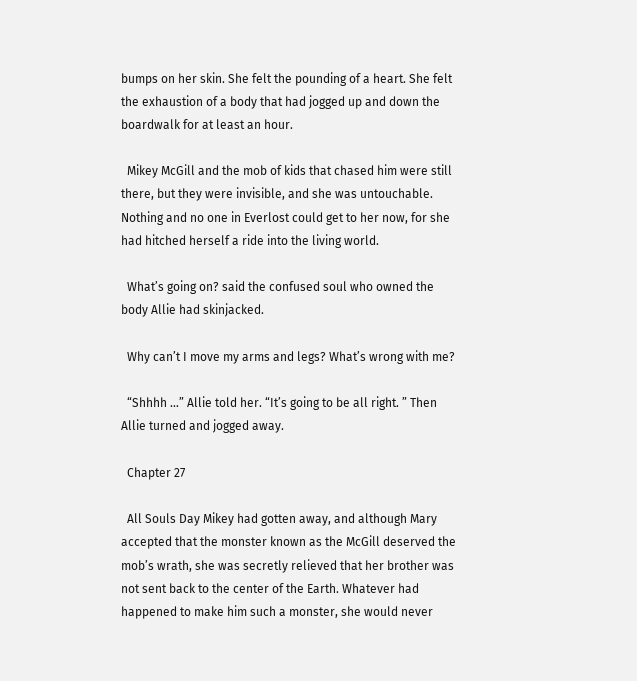bumps on her skin. She felt the pounding of a heart. She felt the exhaustion of a body that had jogged up and down the boardwalk for at least an hour.

  Mikey McGill and the mob of kids that chased him were still there, but they were invisible, and she was untouchable. Nothing and no one in Everlost could get to her now, for she had hitched herself a ride into the living world.

  What’s going on? said the confused soul who owned the body Allie had skinjacked.

  Why can’t I move my arms and legs? What’s wrong with me?

  “Shhhh …” Allie told her. “It’s going to be all right. ” Then Allie turned and jogged away.

  Chapter 27

  All Souls Day Mikey had gotten away, and although Mary accepted that the monster known as the McGill deserved the mob’s wrath, she was secretly relieved that her brother was not sent back to the center of the Earth. Whatever had happened to make him such a monster, she would never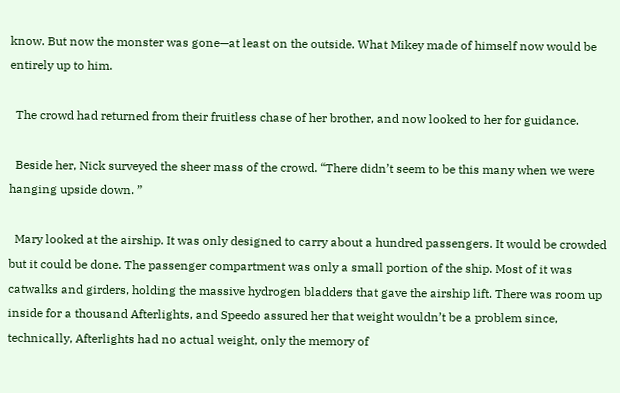know. But now the monster was gone—at least on the outside. What Mikey made of himself now would be entirely up to him.

  The crowd had returned from their fruitless chase of her brother, and now looked to her for guidance.

  Beside her, Nick surveyed the sheer mass of the crowd. “There didn’t seem to be this many when we were hanging upside down. ”

  Mary looked at the airship. It was only designed to carry about a hundred passengers. It would be crowded but it could be done. The passenger compartment was only a small portion of the ship. Most of it was catwalks and girders, holding the massive hydrogen bladders that gave the airship lift. There was room up inside for a thousand Afterlights, and Speedo assured her that weight wouldn’t be a problem since, technically, Afterlights had no actual weight, only the memory of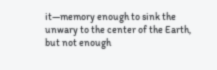it—memory enough to sink the unwary to the center of the Earth, but not enough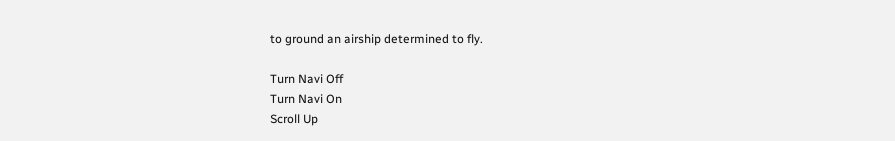to ground an airship determined to fly.

Turn Navi Off
Turn Navi On
Scroll Up